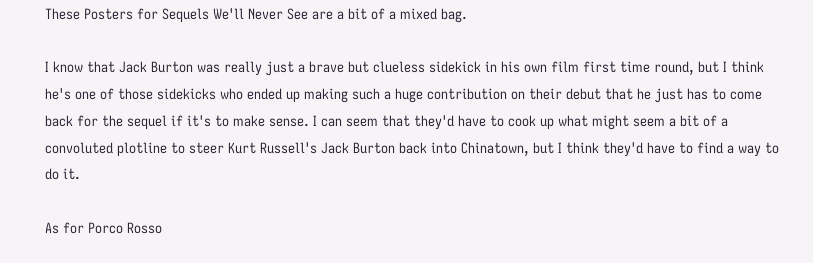These Posters for Sequels We'll Never See are a bit of a mixed bag.

I know that Jack Burton was really just a brave but clueless sidekick in his own film first time round, but I think he's one of those sidekicks who ended up making such a huge contribution on their debut that he just has to come back for the sequel if it's to make sense. I can seem that they'd have to cook up what might seem a bit of a convoluted plotline to steer Kurt Russell's Jack Burton back into Chinatown, but I think they'd have to find a way to do it.

As for Porco Rosso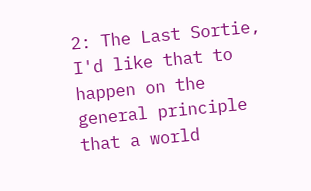2: The Last Sortie, I'd like that to happen on the general principle that a world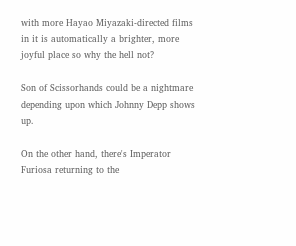with more Hayao Miyazaki-directed films in it is automatically a brighter, more joyful place so why the hell not?

Son of Scissorhands could be a nightmare depending upon which Johnny Depp shows up.

On the other hand, there's Imperator Furiosa returning to the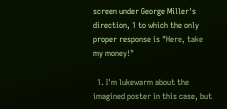screen under George Miller's direction, 1 to which the only proper response is "Here, take my money!"

  1. I'm lukewarm about the imagined poster in this case, but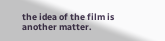the idea of the film is another matter.